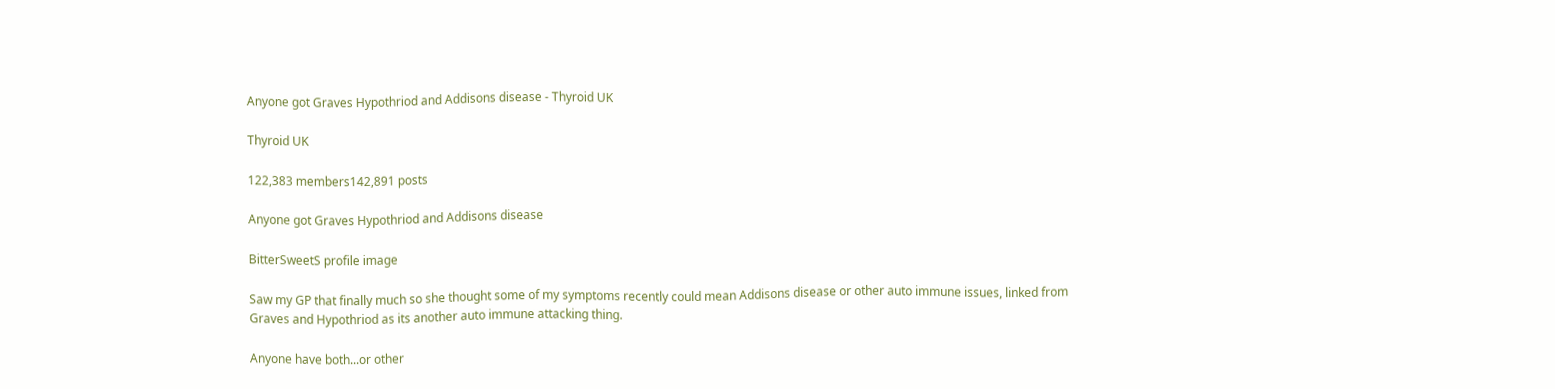Anyone got Graves Hypothriod and Addisons disease - Thyroid UK

Thyroid UK

122,383 members142,891 posts

Anyone got Graves Hypothriod and Addisons disease

BitterSweetS profile image

Saw my GP that finally much so she thought some of my symptoms recently could mean Addisons disease or other auto immune issues, linked from Graves and Hypothriod as its another auto immune attacking thing.

Anyone have both...or other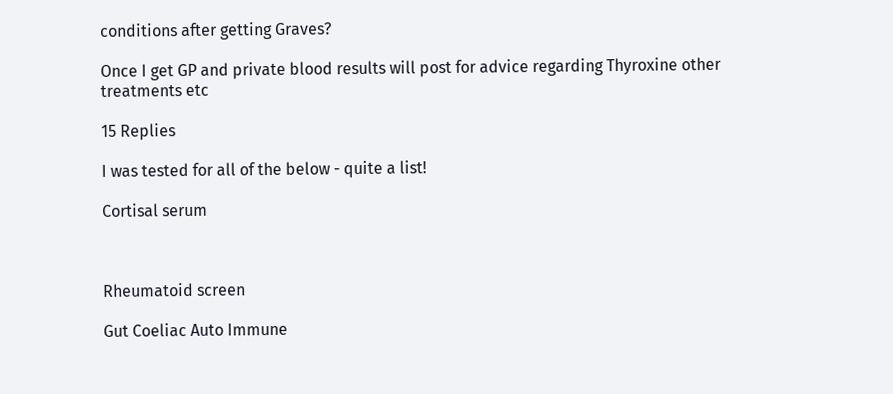conditions after getting Graves?

Once I get GP and private blood results will post for advice regarding Thyroxine other treatments etc

15 Replies

I was tested for all of the below - quite a list!

Cortisal serum



Rheumatoid screen

Gut Coeliac Auto Immune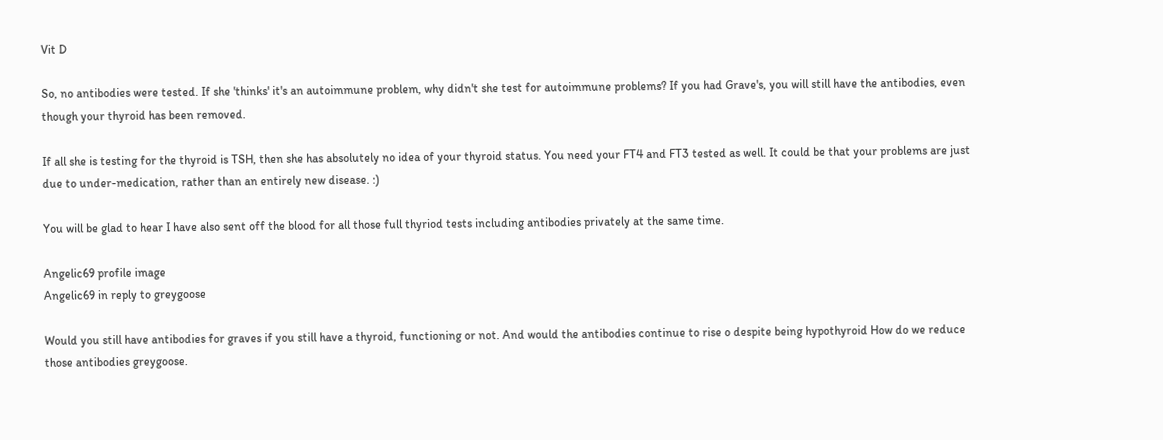Vit D

So, no antibodies were tested. If she 'thinks' it's an autoimmune problem, why didn't she test for autoimmune problems? If you had Grave's, you will still have the antibodies, even though your thyroid has been removed.

If all she is testing for the thyroid is TSH, then she has absolutely no idea of your thyroid status. You need your FT4 and FT3 tested as well. It could be that your problems are just due to under-medication, rather than an entirely new disease. :)

You will be glad to hear I have also sent off the blood for all those full thyriod tests including antibodies privately at the same time.

Angelic69 profile image
Angelic69 in reply to greygoose

Would you still have antibodies for graves if you still have a thyroid, functioning or not. And would the antibodies continue to rise o despite being hypothyroid How do we reduce those antibodies greygoose.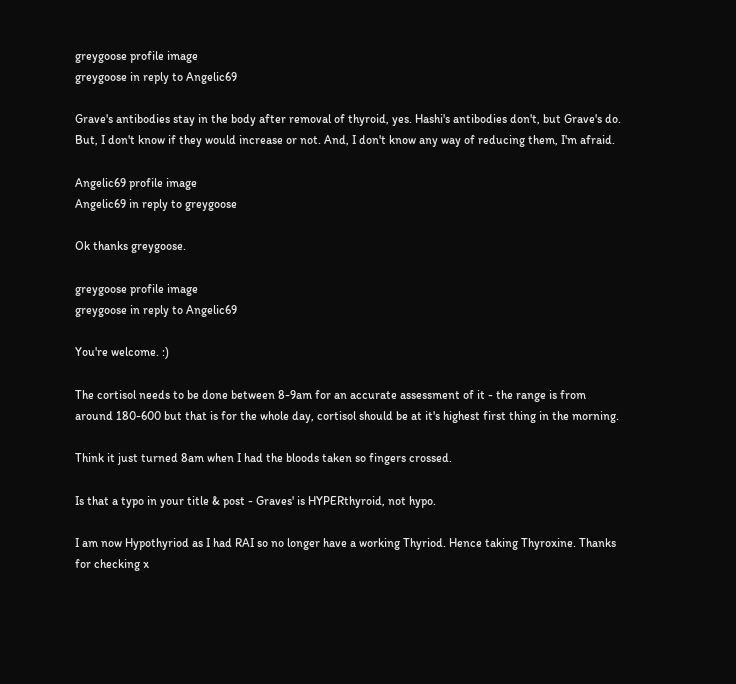greygoose profile image
greygoose in reply to Angelic69

Grave's antibodies stay in the body after removal of thyroid, yes. Hashi's antibodies don't, but Grave's do. But, I don't know if they would increase or not. And, I don't know any way of reducing them, I'm afraid.

Angelic69 profile image
Angelic69 in reply to greygoose

Ok thanks greygoose.

greygoose profile image
greygoose in reply to Angelic69

You're welcome. :)

The cortisol needs to be done between 8-9am for an accurate assessment of it - the range is from around 180-600 but that is for the whole day, cortisol should be at it's highest first thing in the morning.

Think it just turned 8am when I had the bloods taken so fingers crossed.

Is that a typo in your title & post - Graves' is HYPERthyroid, not hypo.

I am now Hypothyriod as I had RAI so no longer have a working Thyriod. Hence taking Thyroxine. Thanks for checking x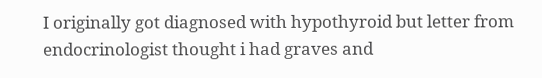I originally got diagnosed with hypothyroid but letter from endocrinologist thought i had graves and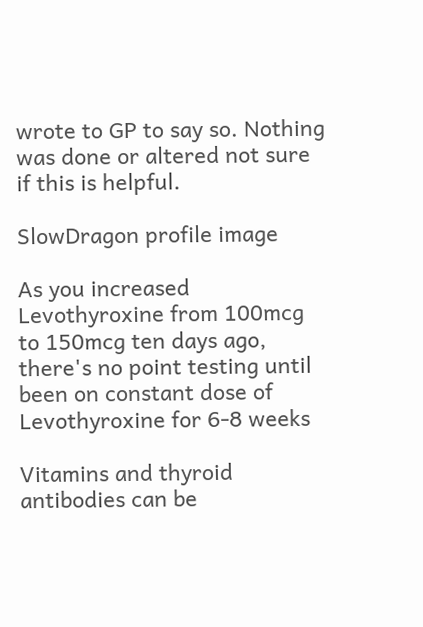wrote to GP to say so. Nothing was done or altered not sure if this is helpful.

SlowDragon profile image

As you increased Levothyroxine from 100mcg to 150mcg ten days ago, there's no point testing until been on constant dose of Levothyroxine for 6-8 weeks

Vitamins and thyroid antibodies can be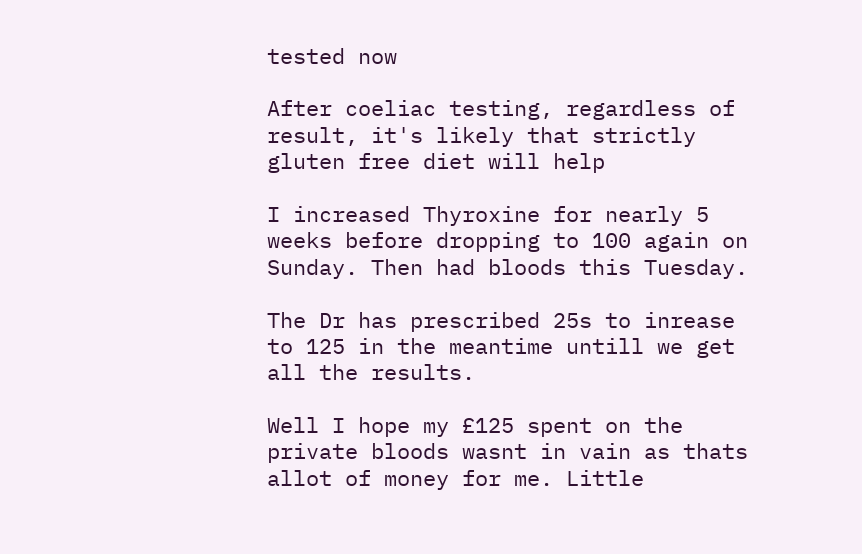tested now

After coeliac testing, regardless of result, it's likely that strictly gluten free diet will help

I increased Thyroxine for nearly 5 weeks before dropping to 100 again on Sunday. Then had bloods this Tuesday.

The Dr has prescribed 25s to inrease to 125 in the meantime untill we get all the results.

Well I hope my £125 spent on the private bloods wasnt in vain as thats allot of money for me. Little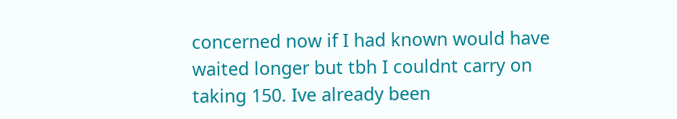concerned now if I had known would have waited longer but tbh I couldnt carry on taking 150. Ive already been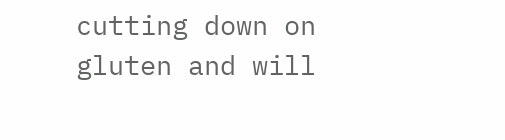cutting down on gluten and will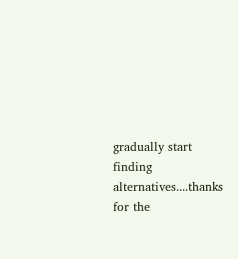gradually start finding alternatives....thanks for the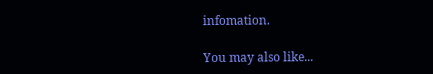infomation.

You may also like...